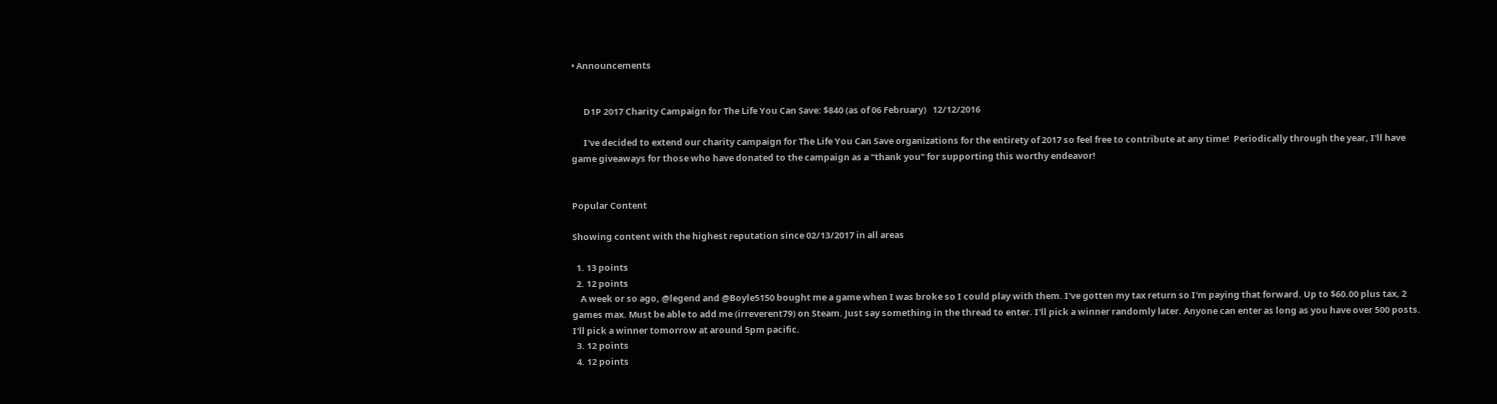• Announcements


      D1P 2017 Charity Campaign for The Life You Can Save: $840 (as of 06 February)   12/12/2016

      I've decided to extend our charity campaign for The Life You Can Save organizations for the entirety of 2017 so feel free to contribute at any time!  Periodically through the year, I'll have game giveaways for those who have donated to the campaign as a "thank you" for supporting this worthy endeavor!


Popular Content

Showing content with the highest reputation since 02/13/2017 in all areas

  1. 13 points
  2. 12 points
    A week or so ago, @legend and @Boyle5150 bought me a game when I was broke so I could play with them. I've gotten my tax return so I'm paying that forward. Up to $60.00 plus tax, 2 games max. Must be able to add me (irreverent79) on Steam. Just say something in the thread to enter. I'll pick a winner randomly later. Anyone can enter as long as you have over 500 posts. I'll pick a winner tomorrow at around 5pm pacific.
  3. 12 points
  4. 12 points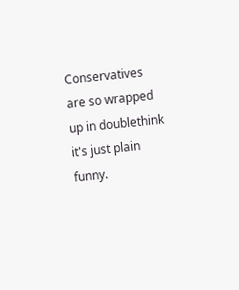Conservatives are so wrapped up in doublethink it's just plain funny.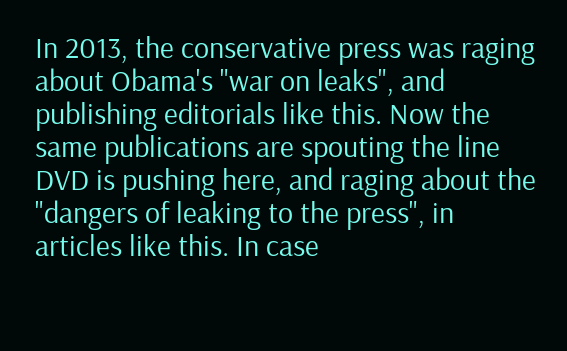In 2013, the conservative press was raging about Obama's "war on leaks", and publishing editorials like this. Now the same publications are spouting the line DVD is pushing here, and raging about the "dangers of leaking to the press", in articles like this. In case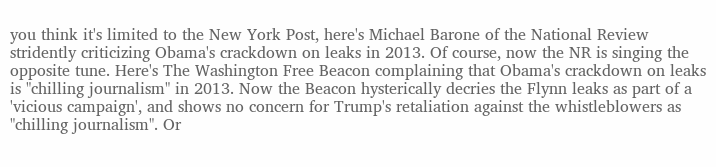you think it's limited to the New York Post, here's Michael Barone of the National Review stridently criticizing Obama's crackdown on leaks in 2013. Of course, now the NR is singing the opposite tune. Here's The Washington Free Beacon complaining that Obama's crackdown on leaks is "chilling journalism" in 2013. Now the Beacon hysterically decries the Flynn leaks as part of a 'vicious campaign', and shows no concern for Trump's retaliation against the whistleblowers as "chilling journalism". Or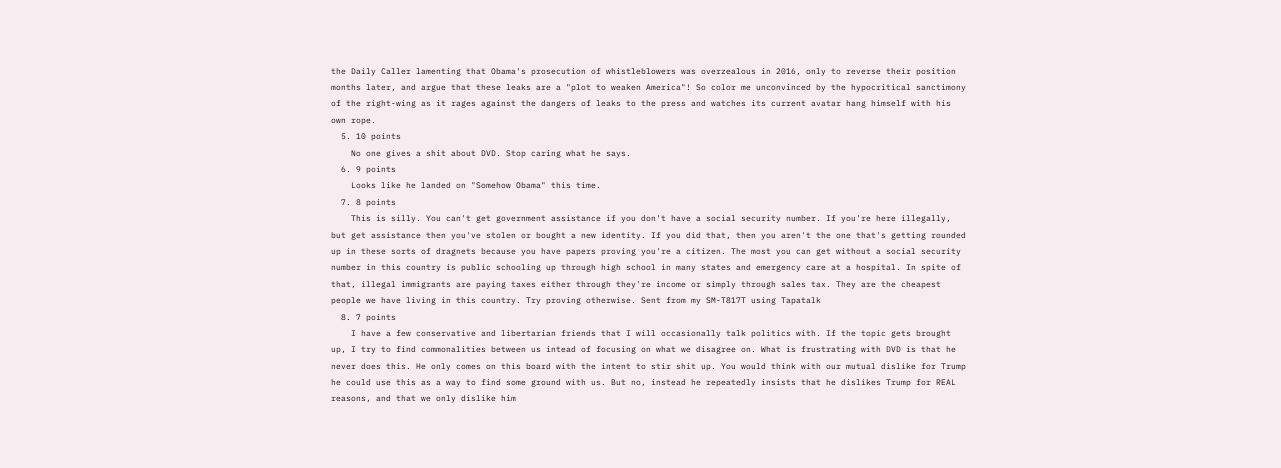the Daily Caller lamenting that Obama's prosecution of whistleblowers was overzealous in 2016, only to reverse their position months later, and argue that these leaks are a "plot to weaken America"! So color me unconvinced by the hypocritical sanctimony of the right-wing as it rages against the dangers of leaks to the press and watches its current avatar hang himself with his own rope.
  5. 10 points
    No one gives a shit about DVD. Stop caring what he says.
  6. 9 points
    Looks like he landed on "Somehow Obama" this time.
  7. 8 points
    This is silly. You can't get government assistance if you don't have a social security number. If you're here illegally, but get assistance then you've stolen or bought a new identity. If you did that, then you aren't the one that's getting rounded up in these sorts of dragnets because you have papers proving you're a citizen. The most you can get without a social security number in this country is public schooling up through high school in many states and emergency care at a hospital. In spite of that, illegal immigrants are paying taxes either through they're income or simply through sales tax. They are the cheapest people we have living in this country. Try proving otherwise. Sent from my SM-T817T using Tapatalk
  8. 7 points
    I have a few conservative and libertarian friends that I will occasionally talk politics with. If the topic gets brought up, I try to find commonalities between us intead of focusing on what we disagree on. What is frustrating with DVD is that he never does this. He only comes on this board with the intent to stir shit up. You would think with our mutual dislike for Trump he could use this as a way to find some ground with us. But no, instead he repeatedly insists that he dislikes Trump for REAL reasons, and that we only dislike him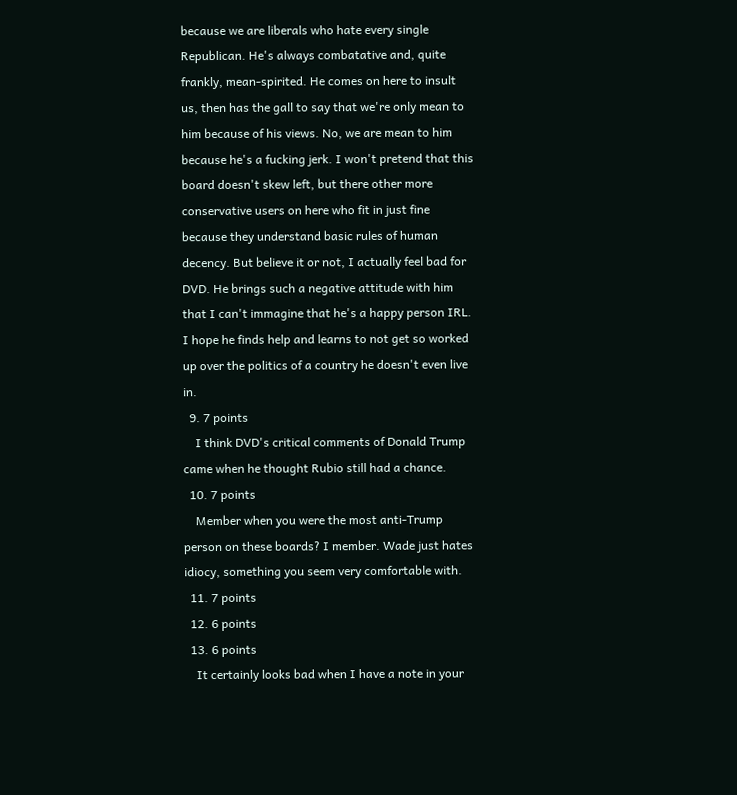because we are liberals who hate every single Republican. He's always combatative and, quite frankly, mean-spirited. He comes on here to insult us, then has the gall to say that we're only mean to him because of his views. No, we are mean to him because he's a fucking jerk. I won't pretend that this board doesn't skew left, but there other more conservative users on here who fit in just fine because they understand basic rules of human decency. But believe it or not, I actually feel bad for DVD. He brings such a negative attitude with him that I can't immagine that he's a happy person IRL. I hope he finds help and learns to not get so worked up over the politics of a country he doesn't even live in.
  9. 7 points
    I think DVD's critical comments of Donald Trump came when he thought Rubio still had a chance.
  10. 7 points
    Member when you were the most anti-Trump person on these boards? I member. Wade just hates idiocy, something you seem very comfortable with.
  11. 7 points
  12. 6 points
  13. 6 points
    It certainly looks bad when I have a note in your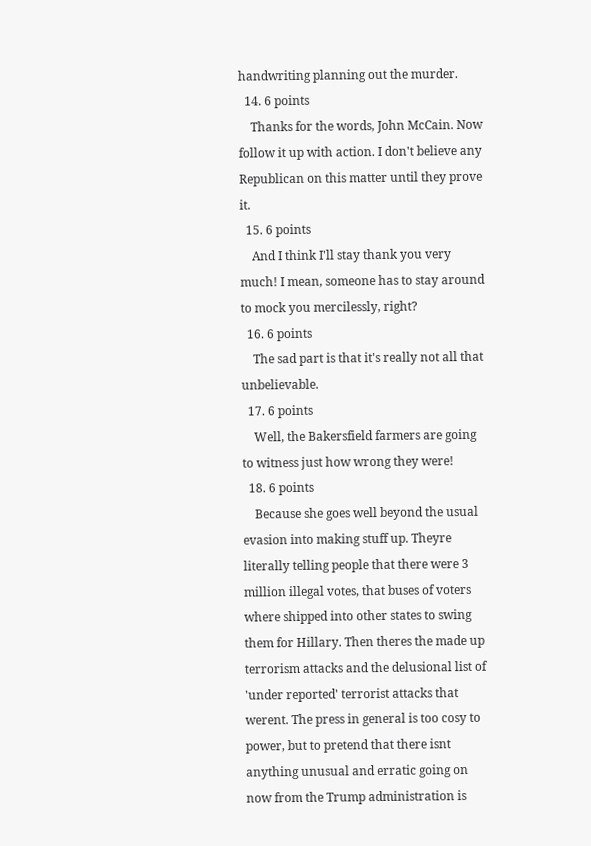handwriting planning out the murder.
  14. 6 points
    Thanks for the words, John McCain. Now follow it up with action. I don't believe any Republican on this matter until they prove it.
  15. 6 points
    And I think I'll stay thank you very much! I mean, someone has to stay around to mock you mercilessly, right?
  16. 6 points
    The sad part is that it's really not all that unbelievable.
  17. 6 points
    Well, the Bakersfield farmers are going to witness just how wrong they were!
  18. 6 points
    Because she goes well beyond the usual evasion into making stuff up. Theyre literally telling people that there were 3 million illegal votes, that buses of voters where shipped into other states to swing them for Hillary. Then theres the made up terrorism attacks and the delusional list of 'under reported' terrorist attacks that werent. The press in general is too cosy to power, but to pretend that there isnt anything unusual and erratic going on now from the Trump administration is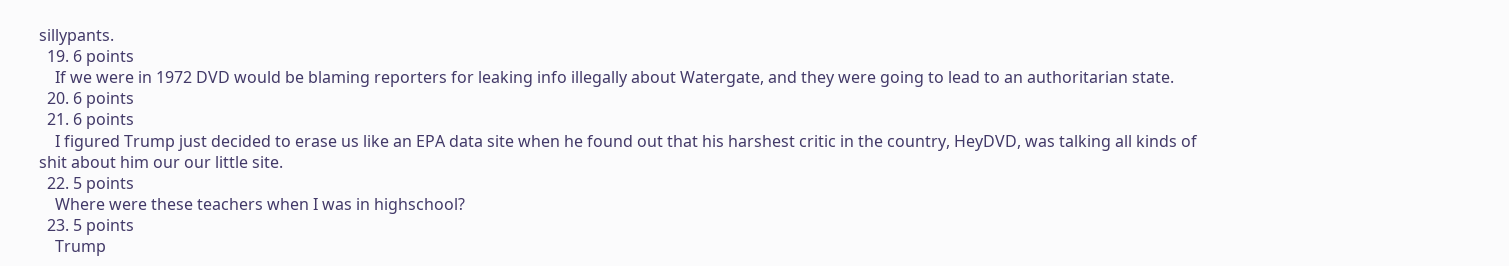sillypants.
  19. 6 points
    If we were in 1972 DVD would be blaming reporters for leaking info illegally about Watergate, and they were going to lead to an authoritarian state.
  20. 6 points
  21. 6 points
    I figured Trump just decided to erase us like an EPA data site when he found out that his harshest critic in the country, HeyDVD, was talking all kinds of shit about him our our little site.
  22. 5 points
    Where were these teachers when I was in highschool?
  23. 5 points
    Trump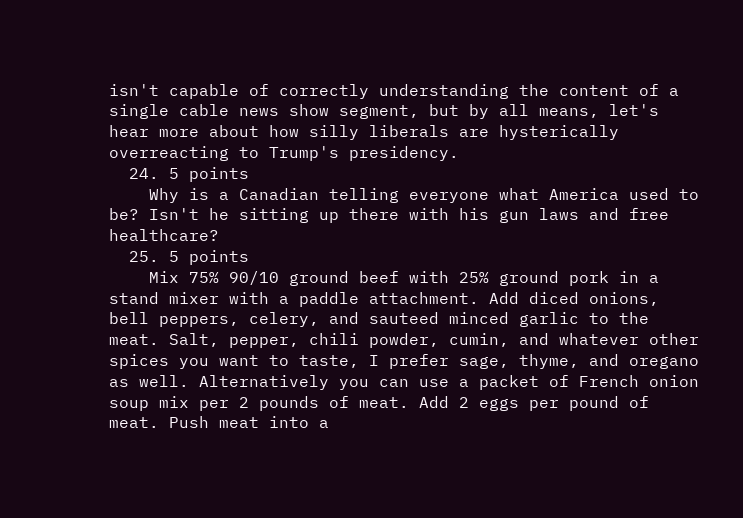isn't capable of correctly understanding the content of a single cable news show segment, but by all means, let's hear more about how silly liberals are hysterically overreacting to Trump's presidency.
  24. 5 points
    Why is a Canadian telling everyone what America used to be? Isn't he sitting up there with his gun laws and free healthcare?
  25. 5 points
    Mix 75% 90/10 ground beef with 25% ground pork in a stand mixer with a paddle attachment. Add diced onions, bell peppers, celery, and sauteed minced garlic to the meat. Salt, pepper, chili powder, cumin, and whatever other spices you want to taste, I prefer sage, thyme, and oregano as well. Alternatively you can use a packet of French onion soup mix per 2 pounds of meat. Add 2 eggs per pound of meat. Push meat into a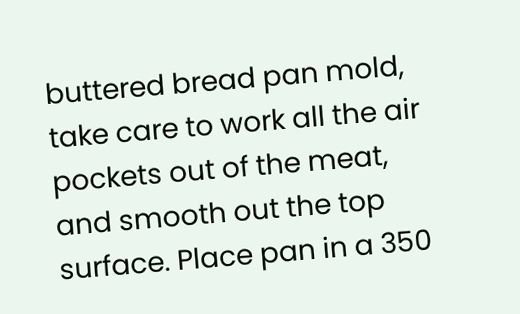buttered bread pan mold, take care to work all the air pockets out of the meat, and smooth out the top surface. Place pan in a 350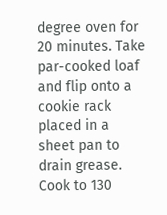degree oven for 20 minutes. Take par-cooked loaf and flip onto a cookie rack placed in a sheet pan to drain grease. Cook to 130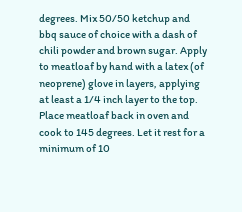degrees. Mix 50/50 ketchup and bbq sauce of choice with a dash of chili powder and brown sugar. Apply to meatloaf by hand with a latex (of neoprene) glove in layers, applying at least a 1/4 inch layer to the top. Place meatloaf back in oven and cook to 145 degrees. Let it rest for a minimum of 10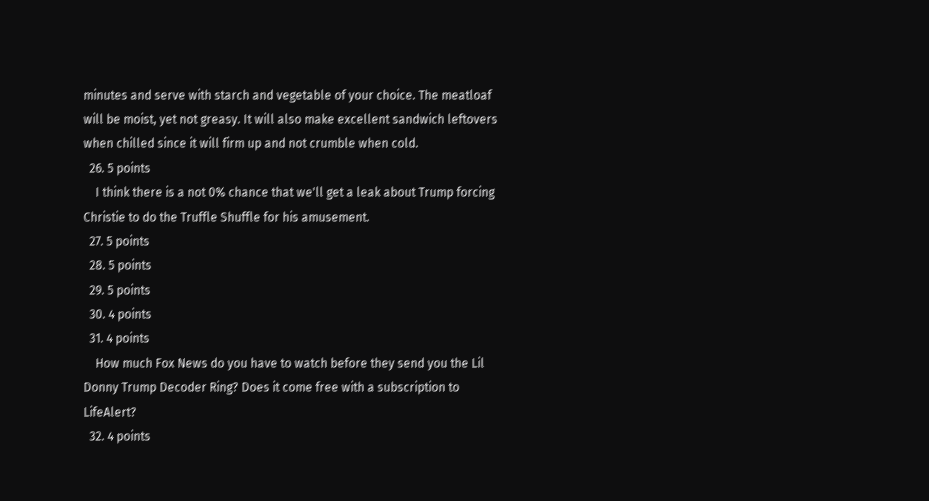minutes and serve with starch and vegetable of your choice. The meatloaf will be moist, yet not greasy. It will also make excellent sandwich leftovers when chilled since it will firm up and not crumble when cold.
  26. 5 points
    I think there is a not 0% chance that we'll get a leak about Trump forcing Christie to do the Truffle Shuffle for his amusement.
  27. 5 points
  28. 5 points
  29. 5 points
  30. 4 points
  31. 4 points
    How much Fox News do you have to watch before they send you the Lil Donny Trump Decoder Ring? Does it come free with a subscription to LifeAlert?
  32. 4 points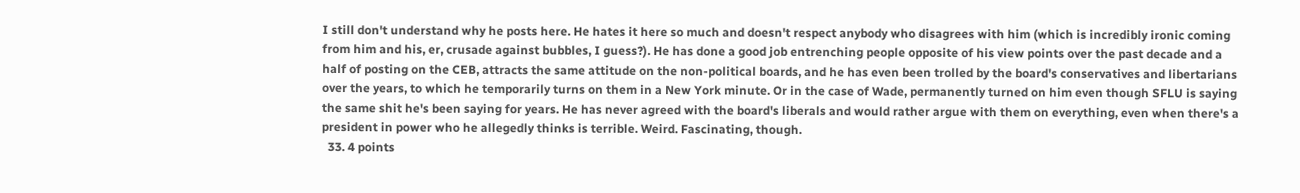I still don't understand why he posts here. He hates it here so much and doesn't respect anybody who disagrees with him (which is incredibly ironic coming from him and his, er, crusade against bubbles, I guess?). He has done a good job entrenching people opposite of his view points over the past decade and a half of posting on the CEB, attracts the same attitude on the non-political boards, and he has even been trolled by the board's conservatives and libertarians over the years, to which he temporarily turns on them in a New York minute. Or in the case of Wade, permanently turned on him even though SFLU is saying the same shit he's been saying for years. He has never agreed with the board's liberals and would rather argue with them on everything, even when there's a president in power who he allegedly thinks is terrible. Weird. Fascinating, though.
  33. 4 points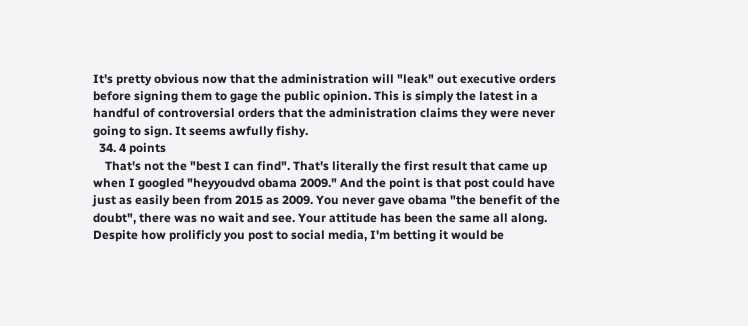It's pretty obvious now that the administration will "leak" out executive orders before signing them to gage the public opinion. This is simply the latest in a handful of controversial orders that the administration claims they were never going to sign. It seems awfully fishy.
  34. 4 points
    That's not the "best I can find". That's literally the first result that came up when I googled "heyyoudvd obama 2009." And the point is that post could have just as easily been from 2015 as 2009. You never gave obama "the benefit of the doubt", there was no wait and see. Your attitude has been the same all along. Despite how prolificly you post to social media, I'm betting it would be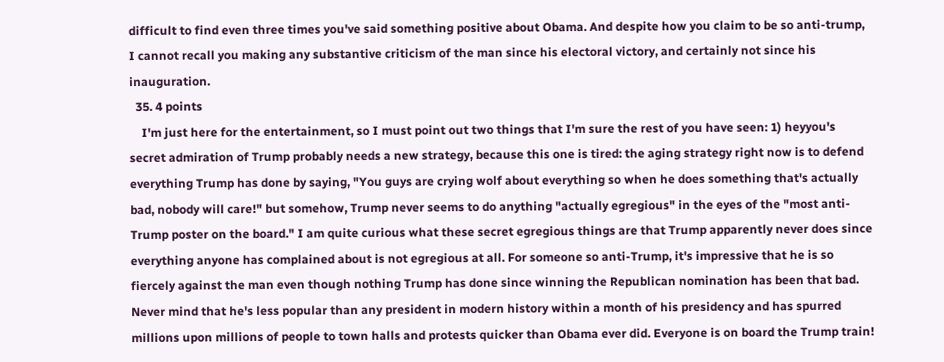difficult to find even three times you've said something positive about Obama. And despite how you claim to be so anti-trump, I cannot recall you making any substantive criticism of the man since his electoral victory, and certainly not since his inauguration.
  35. 4 points
    I'm just here for the entertainment, so I must point out two things that I'm sure the rest of you have seen: 1) heyyou's secret admiration of Trump probably needs a new strategy, because this one is tired: the aging strategy right now is to defend everything Trump has done by saying, "You guys are crying wolf about everything so when he does something that's actually bad, nobody will care!" but somehow, Trump never seems to do anything "actually egregious" in the eyes of the "most anti-Trump poster on the board." I am quite curious what these secret egregious things are that Trump apparently never does since everything anyone has complained about is not egregious at all. For someone so anti-Trump, it's impressive that he is so fiercely against the man even though nothing Trump has done since winning the Republican nomination has been that bad. Never mind that he's less popular than any president in modern history within a month of his presidency and has spurred millions upon millions of people to town halls and protests quicker than Obama ever did. Everyone is on board the Trump train!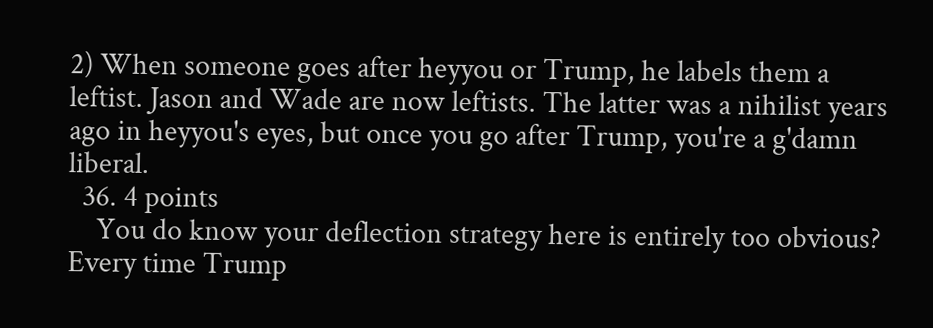2) When someone goes after heyyou or Trump, he labels them a leftist. Jason and Wade are now leftists. The latter was a nihilist years ago in heyyou's eyes, but once you go after Trump, you're a g'damn liberal.
  36. 4 points
    You do know your deflection strategy here is entirely too obvious? Every time Trump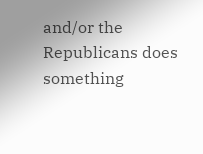and/or the Republicans does something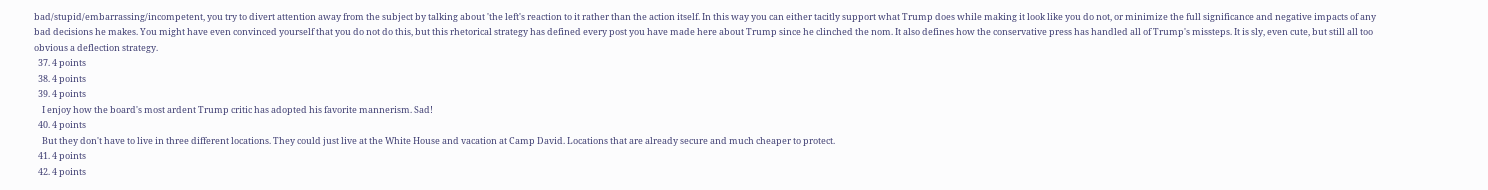bad/stupid/embarrassing/incompetent, you try to divert attention away from the subject by talking about 'the left's reaction to it rather than the action itself. In this way you can either tacitly support what Trump does while making it look like you do not, or minimize the full significance and negative impacts of any bad decisions he makes. You might have even convinced yourself that you do not do this, but this rhetorical strategy has defined every post you have made here about Trump since he clinched the nom. It also defines how the conservative press has handled all of Trump's missteps. It is sly, even cute, but still all too obvious a deflection strategy.
  37. 4 points
  38. 4 points
  39. 4 points
    I enjoy how the board's most ardent Trump critic has adopted his favorite mannerism. Sad!
  40. 4 points
    But they don't have to live in three different locations. They could just live at the White House and vacation at Camp David. Locations that are already secure and much cheaper to protect.
  41. 4 points
  42. 4 points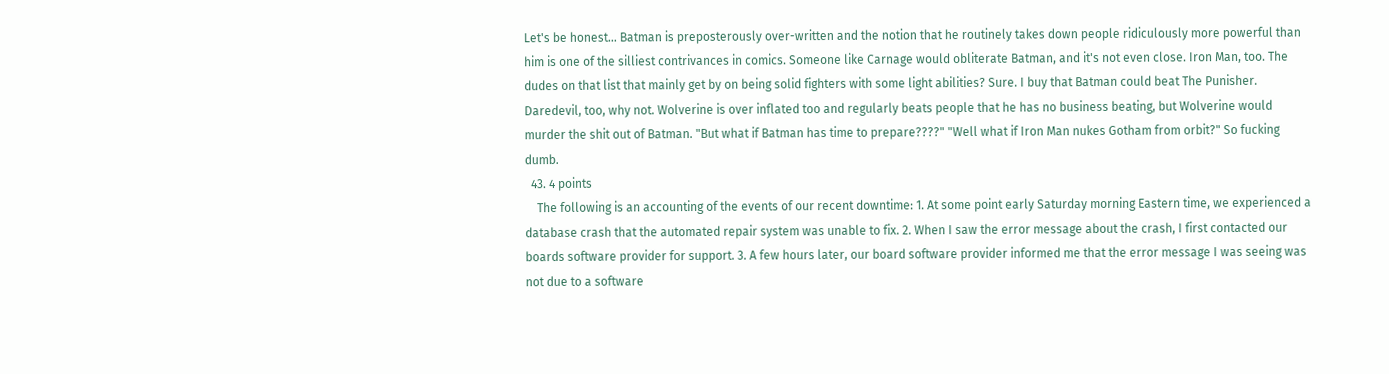Let's be honest... Batman is preposterously over-written and the notion that he routinely takes down people ridiculously more powerful than him is one of the silliest contrivances in comics. Someone like Carnage would obliterate Batman, and it's not even close. Iron Man, too. The dudes on that list that mainly get by on being solid fighters with some light abilities? Sure. I buy that Batman could beat The Punisher. Daredevil, too, why not. Wolverine is over inflated too and regularly beats people that he has no business beating, but Wolverine would murder the shit out of Batman. "But what if Batman has time to prepare????" "Well what if Iron Man nukes Gotham from orbit?" So fucking dumb.
  43. 4 points
    The following is an accounting of the events of our recent downtime: 1. At some point early Saturday morning Eastern time, we experienced a database crash that the automated repair system was unable to fix. 2. When I saw the error message about the crash, I first contacted our boards software provider for support. 3. A few hours later, our board software provider informed me that the error message I was seeing was not due to a software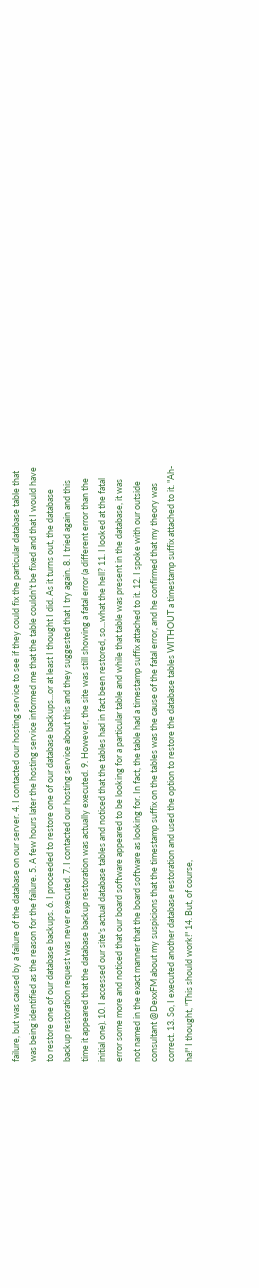failure, but was caused by a failure of the database on our server. 4. I contacted our hosting service to see if they could fix the particular database table that was being identified as the reason for the failure. 5. A few hours later the hosting service informed me that the table couldn't be fixed and that I would have to restore one of our database backups. 6. I proceeded to restore one of our database backups...or at least I thought I did. As it turns out, the database backup restoration request was never executed. 7. I contacted our hosting service about this and they suggested that I try again. 8. I tried again and this time it appeared that the database backup restoration was actually executed. 9. However, the site was still showing a fatal error (a different error than the initial one). 10. I accessed our site's actual database tables and noticed that the tables had in fact been restored, so...what the hell? 11. I looked at the fatal error some more and noticed that our board software appeared to be looking for a particular table and while that table was present in the database, it was not named in the exact manner that the board software as looking for. In fact, the table had a timestamp suffix attached to it. 12. I spoke with our outside consultant @DexxFM about my suspicions that the timestamp suffix on the tables was the cause of the fatal error, and he confirmed that my theory was correct. 13. So, I executed another database restoration and used the option to restore the database tables WITHOUT a timestamp suffix attached to it. "Ah-ha!" I thought, "This should work!" 14. But, of course,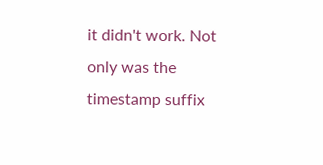it didn't work. Not only was the timestamp suffix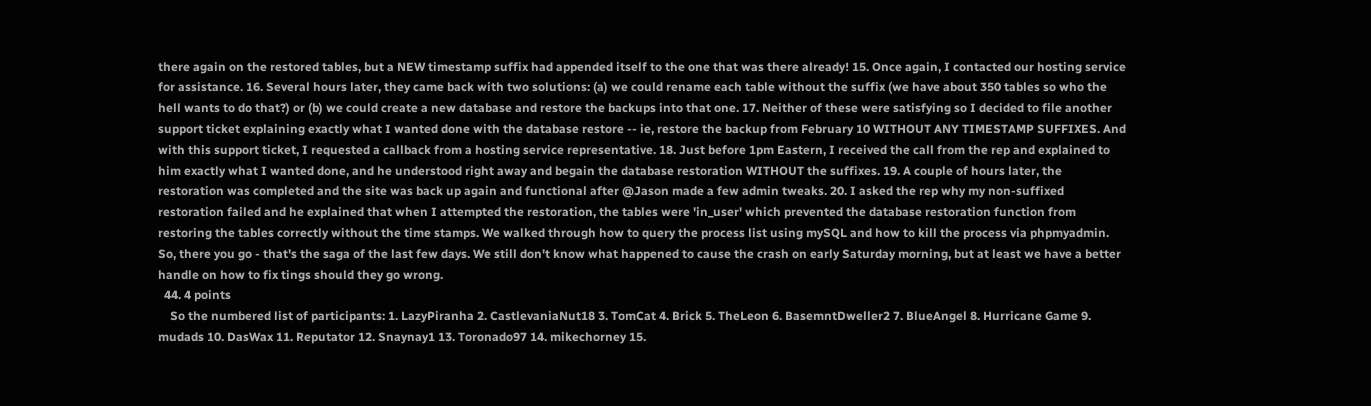there again on the restored tables, but a NEW timestamp suffix had appended itself to the one that was there already! 15. Once again, I contacted our hosting service for assistance. 16. Several hours later, they came back with two solutions: (a) we could rename each table without the suffix (we have about 350 tables so who the hell wants to do that?) or (b) we could create a new database and restore the backups into that one. 17. Neither of these were satisfying so I decided to file another support ticket explaining exactly what I wanted done with the database restore -- ie, restore the backup from February 10 WITHOUT ANY TIMESTAMP SUFFIXES. And with this support ticket, I requested a callback from a hosting service representative. 18. Just before 1pm Eastern, I received the call from the rep and explained to him exactly what I wanted done, and he understood right away and begain the database restoration WITHOUT the suffixes. 19. A couple of hours later, the restoration was completed and the site was back up again and functional after @Jason made a few admin tweaks. 20. I asked the rep why my non-suffixed restoration failed and he explained that when I attempted the restoration, the tables were 'in_user' which prevented the database restoration function from restoring the tables correctly without the time stamps. We walked through how to query the process list using mySQL and how to kill the process via phpmyadmin. So, there you go - that's the saga of the last few days. We still don't know what happened to cause the crash on early Saturday morning, but at least we have a better handle on how to fix tings should they go wrong.
  44. 4 points
    So the numbered list of participants: 1. LazyPiranha 2. CastlevaniaNut18 3. TomCat 4. Brick 5. TheLeon 6. BasemntDweller2 7. BlueAngel 8. Hurricane Game 9. mudads 10. DasWax 11. Reputator 12. Snaynay1 13. Toronado97 14. mikechorney 15.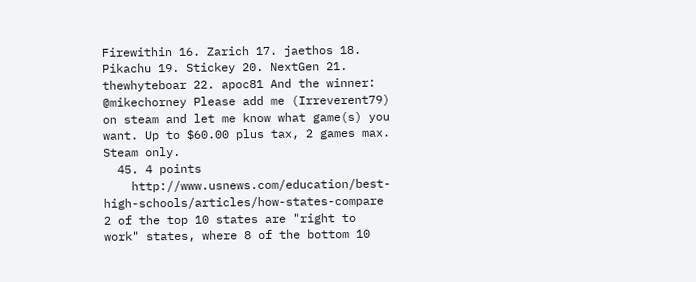Firewithin 16. Zarich 17. jaethos 18. Pikachu 19. Stickey 20. NextGen 21. thewhyteboar 22. apoc81 And the winner: @mikechorney Please add me (Irreverent79) on steam and let me know what game(s) you want. Up to $60.00 plus tax, 2 games max. Steam only.
  45. 4 points
    http://www.usnews.com/education/best-high-schools/articles/how-states-compare 2 of the top 10 states are "right to work" states, where 8 of the bottom 10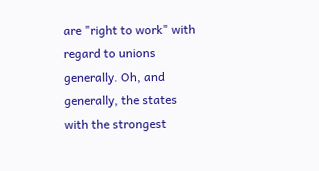are "right to work" with regard to unions generally. Oh, and generally, the states with the strongest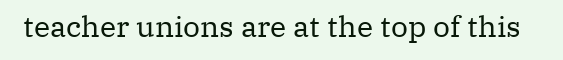teacher unions are at the top of this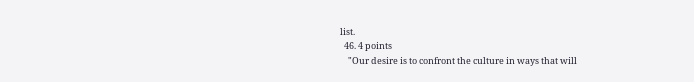list.
  46. 4 points
    "Our desire is to confront the culture in ways that will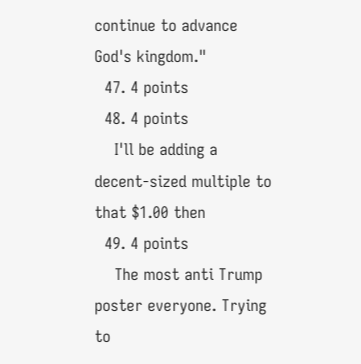continue to advance God's kingdom."
  47. 4 points
  48. 4 points
    I'll be adding a decent-sized multiple to that $1.00 then
  49. 4 points
    The most anti Trump poster everyone. Trying to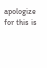apologize for this is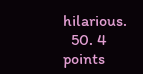hilarious.
  50. 4 points